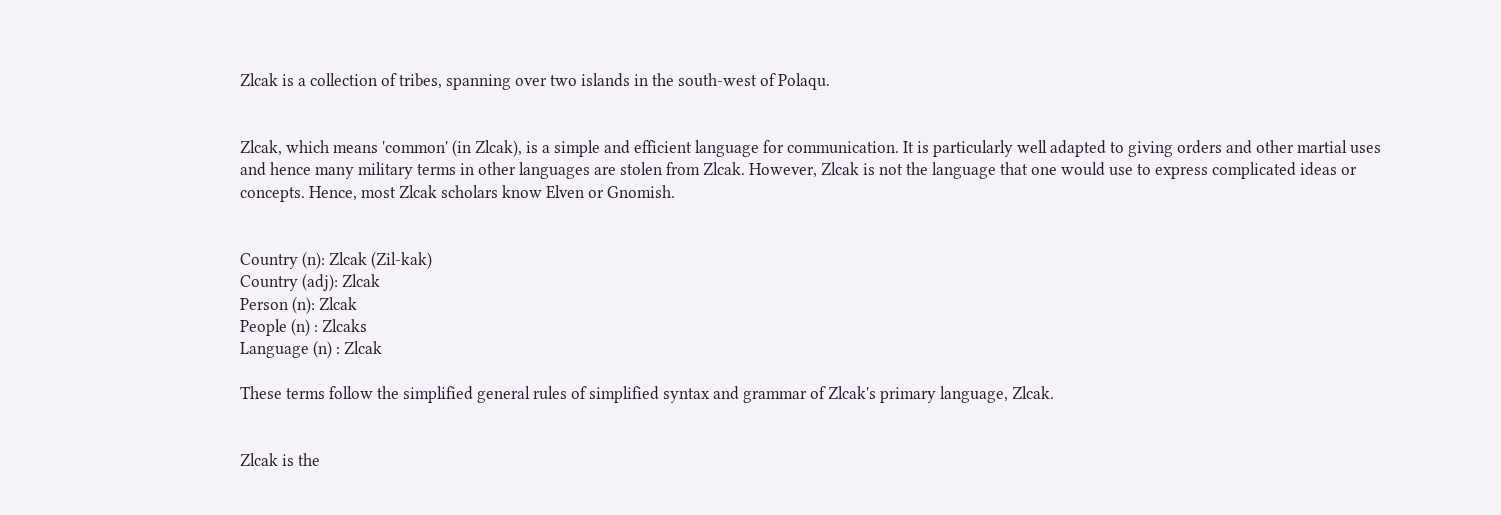Zlcak is a collection of tribes, spanning over two islands in the south-west of Polaqu.


Zlcak, which means 'common' (in Zlcak), is a simple and efficient language for communication. It is particularly well adapted to giving orders and other martial uses and hence many military terms in other languages are stolen from Zlcak. However, Zlcak is not the language that one would use to express complicated ideas or concepts. Hence, most Zlcak scholars know Elven or Gnomish.


Country (n): Zlcak (Zil-kak)
Country (adj): Zlcak
Person (n): Zlcak
People (n) : Zlcaks
Language (n) : Zlcak

These terms follow the simplified general rules of simplified syntax and grammar of Zlcak's primary language, Zlcak.


Zlcak is the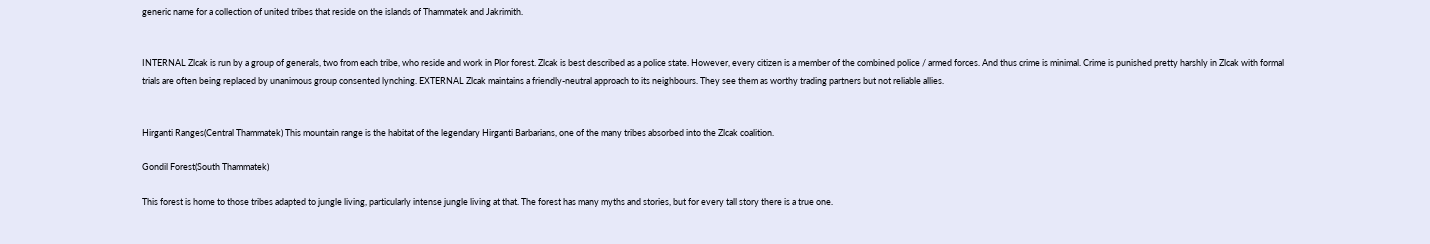generic name for a collection of united tribes that reside on the islands of Thammatek and Jakrimith.


INTERNAL Zlcak is run by a group of generals, two from each tribe, who reside and work in Plor forest. Zlcak is best described as a police state. However, every citizen is a member of the combined police / armed forces. And thus crime is minimal. Crime is punished pretty harshly in Zlcak with formal trials are often being replaced by unanimous group consented lynching. EXTERNAL Zlcak maintains a friendly-neutral approach to its neighbours. They see them as worthy trading partners but not reliable allies.


Hirganti Ranges(Central Thammatek) This mountain range is the habitat of the legendary Hirganti Barbarians, one of the many tribes absorbed into the Zlcak coalition.

Gondil Forest(South Thammatek)

This forest is home to those tribes adapted to jungle living, particularly intense jungle living at that. The forest has many myths and stories, but for every tall story there is a true one.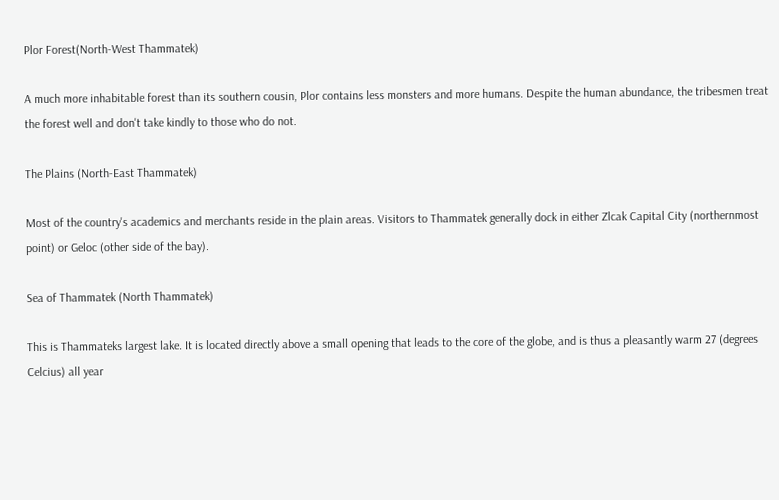Plor Forest(North-West Thammatek)

A much more inhabitable forest than its southern cousin, Plor contains less monsters and more humans. Despite the human abundance, the tribesmen treat the forest well and don't take kindly to those who do not.

The Plains (North-East Thammatek)

Most of the country's academics and merchants reside in the plain areas. Visitors to Thammatek generally dock in either Zlcak Capital City (northernmost point) or Geloc (other side of the bay).

Sea of Thammatek (North Thammatek)

This is Thammateks largest lake. It is located directly above a small opening that leads to the core of the globe, and is thus a pleasantly warm 27 (degrees Celcius) all year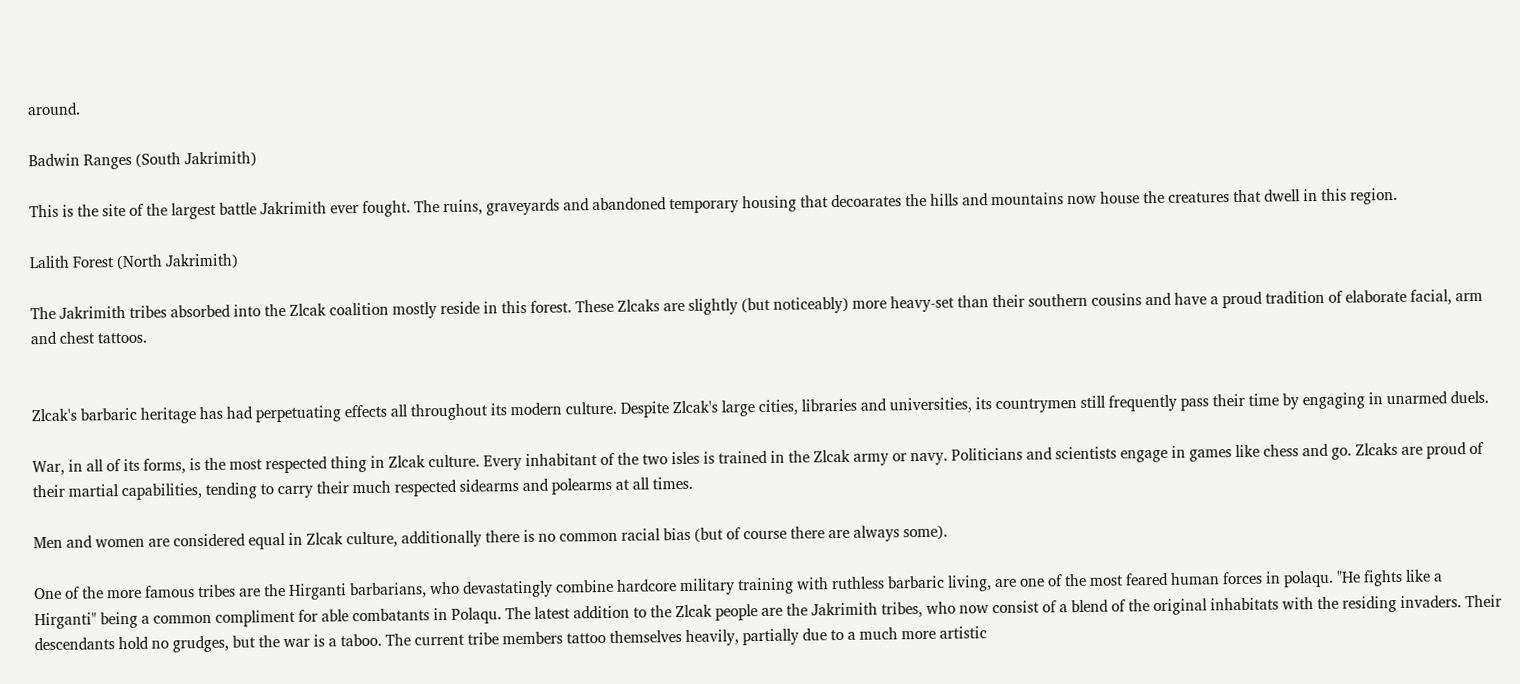around.

Badwin Ranges (South Jakrimith)

This is the site of the largest battle Jakrimith ever fought. The ruins, graveyards and abandoned temporary housing that decoarates the hills and mountains now house the creatures that dwell in this region.

Lalith Forest (North Jakrimith)

The Jakrimith tribes absorbed into the Zlcak coalition mostly reside in this forest. These Zlcaks are slightly (but noticeably) more heavy-set than their southern cousins and have a proud tradition of elaborate facial, arm and chest tattoos.


Zlcak's barbaric heritage has had perpetuating effects all throughout its modern culture. Despite Zlcak's large cities, libraries and universities, its countrymen still frequently pass their time by engaging in unarmed duels.

War, in all of its forms, is the most respected thing in Zlcak culture. Every inhabitant of the two isles is trained in the Zlcak army or navy. Politicians and scientists engage in games like chess and go. Zlcaks are proud of their martial capabilities, tending to carry their much respected sidearms and polearms at all times.

Men and women are considered equal in Zlcak culture, additionally there is no common racial bias (but of course there are always some).

One of the more famous tribes are the Hirganti barbarians, who devastatingly combine hardcore military training with ruthless barbaric living, are one of the most feared human forces in polaqu. "He fights like a Hirganti" being a common compliment for able combatants in Polaqu. The latest addition to the Zlcak people are the Jakrimith tribes, who now consist of a blend of the original inhabitats with the residing invaders. Their descendants hold no grudges, but the war is a taboo. The current tribe members tattoo themselves heavily, partially due to a much more artistic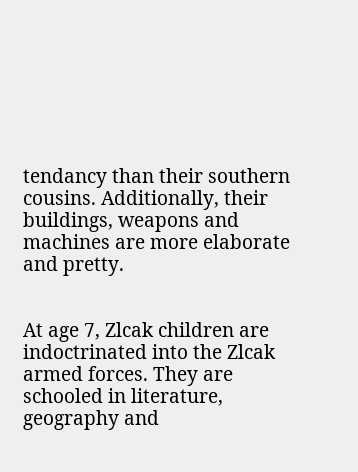tendancy than their southern cousins. Additionally, their buildings, weapons and machines are more elaborate and pretty.


At age 7, Zlcak children are indoctrinated into the Zlcak armed forces. They are schooled in literature, geography and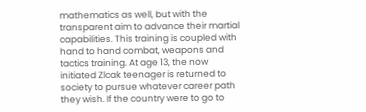mathematics as well, but with the transparent aim to advance their martial capabilities. This training is coupled with hand to hand combat, weapons and tactics training. At age 13, the now initiated Zlcak teenager is returned to society to pursue whatever career path they wish. If the country were to go to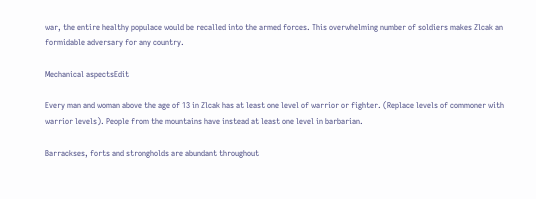war, the entire healthy populace would be recalled into the armed forces. This overwhelming number of soldiers makes Zlcak an formidable adversary for any country.

Mechanical aspectsEdit

Every man and woman above the age of 13 in Zlcak has at least one level of warrior or fighter. (Replace levels of commoner with warrior levels). People from the mountains have instead at least one level in barbarian.

Barrackses, forts and strongholds are abundant throughout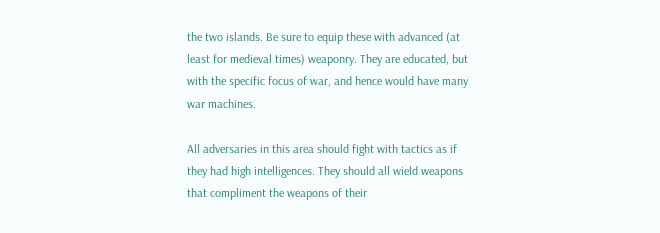the two islands. Be sure to equip these with advanced (at least for medieval times) weaponry. They are educated, but with the specific focus of war, and hence would have many war machines.

All adversaries in this area should fight with tactics as if they had high intelligences. They should all wield weapons that compliment the weapons of their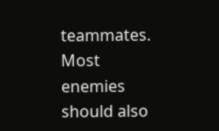teammates. Most enemies should also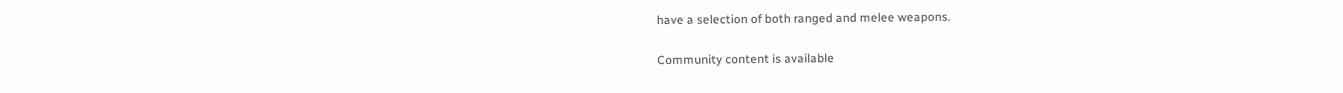have a selection of both ranged and melee weapons.

Community content is available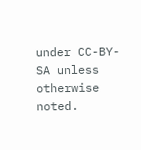under CC-BY-SA unless otherwise noted.